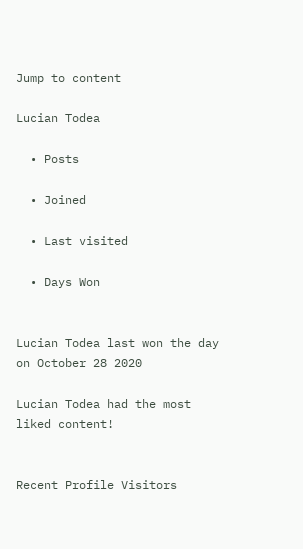Jump to content

Lucian Todea

  • Posts

  • Joined

  • Last visited

  • Days Won


Lucian Todea last won the day on October 28 2020

Lucian Todea had the most liked content!


Recent Profile Visitors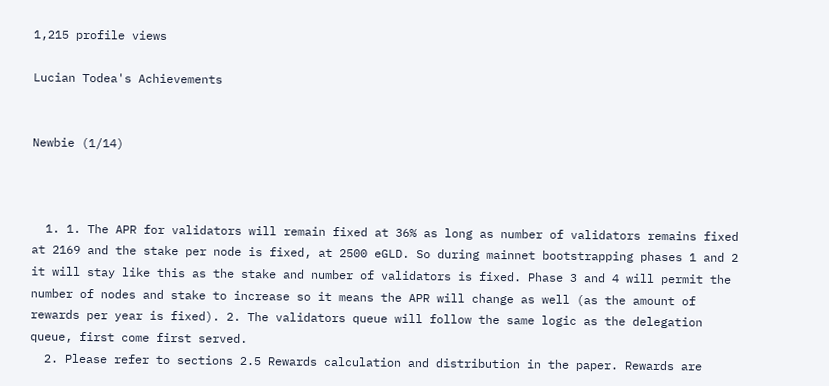1,215 profile views

Lucian Todea's Achievements


Newbie (1/14)



  1. 1. The APR for validators will remain fixed at 36% as long as number of validators remains fixed at 2169 and the stake per node is fixed, at 2500 eGLD. So during mainnet bootstrapping phases 1 and 2 it will stay like this as the stake and number of validators is fixed. Phase 3 and 4 will permit the number of nodes and stake to increase so it means the APR will change as well (as the amount of rewards per year is fixed). 2. The validators queue will follow the same logic as the delegation queue, first come first served.
  2. Please refer to sections 2.5 Rewards calculation and distribution in the paper. Rewards are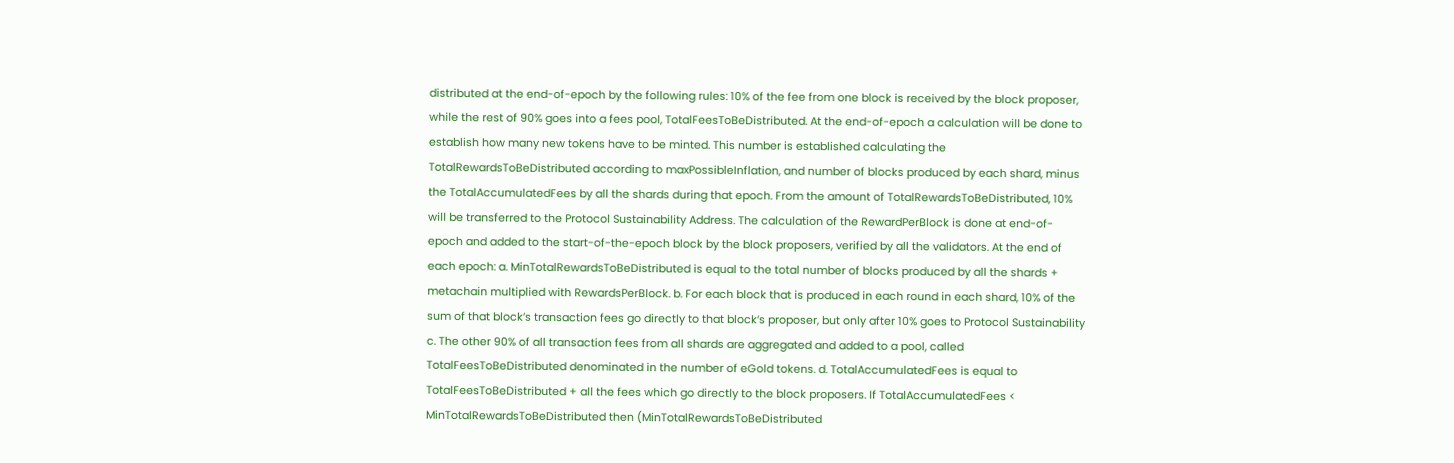distributed at the end-of-epoch by the following rules: 10% of the fee from one block is received by the block proposer, while the rest of 90% goes into a fees pool, TotalFeesToBeDistributed. At the end-of-epoch a calculation will be done to establish how many new tokens have to be minted. This number is established calculating the TotalRewardsToBeDistributed according to maxPossibleInflation, and number of blocks produced by each shard, minus the TotalAccumulatedFees by all the shards during that epoch. From the amount of TotalRewardsToBeDistributed, 10% will be transferred to the Protocol Sustainability Address. The calculation of the RewardPerBlock is done at end-of-epoch and added to the start-of-the-epoch block by the block proposers, verified by all the validators. At the end of each epoch: a. MinTotalRewardsToBeDistributed is equal to the total number of blocks produced by all the shards + metachain multiplied with RewardsPerBlock. b. For each block that is produced in each round in each shard, 10% of the sum of that block’s transaction fees go directly to that block’s proposer, but only after 10% goes to Protocol Sustainability c. The other 90% of all transaction fees from all shards are aggregated and added to a pool, called TotalFeesToBeDistributed denominated in the number of eGold tokens. d. TotalAccumulatedFees is equal to TotalFeesToBeDistributed + all the fees which go directly to the block proposers. If TotalAccumulatedFees < MinTotalRewardsToBeDistributed then (MinTotalRewardsToBeDistributed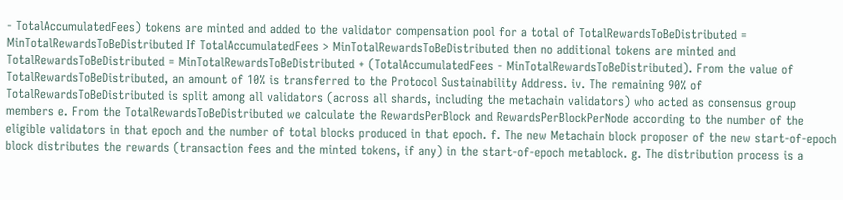- TotalAccumulatedFees) tokens are minted and added to the validator compensation pool for a total of TotalRewardsToBeDistributed = MinTotalRewardsToBeDistributed If TotalAccumulatedFees > MinTotalRewardsToBeDistributed then no additional tokens are minted and TotalRewardsToBeDistributed = MinTotalRewardsToBeDistributed + (TotalAccumulatedFees - MinTotalRewardsToBeDistributed). From the value of TotalRewardsToBeDistributed, an amount of 10% is transferred to the Protocol Sustainability Address. iv. The remaining 90% of TotalRewardsToBeDistributed is split among all validators (across all shards, including the metachain validators) who acted as consensus group members e. From the TotalRewardsToBeDistributed we calculate the RewardsPerBlock and RewardsPerBlockPerNode according to the number of the eligible validators in that epoch and the number of total blocks produced in that epoch. f. The new Metachain block proposer of the new start-of-epoch block distributes the rewards (transaction fees and the minted tokens, if any) in the start-of-epoch metablock. g. The distribution process is a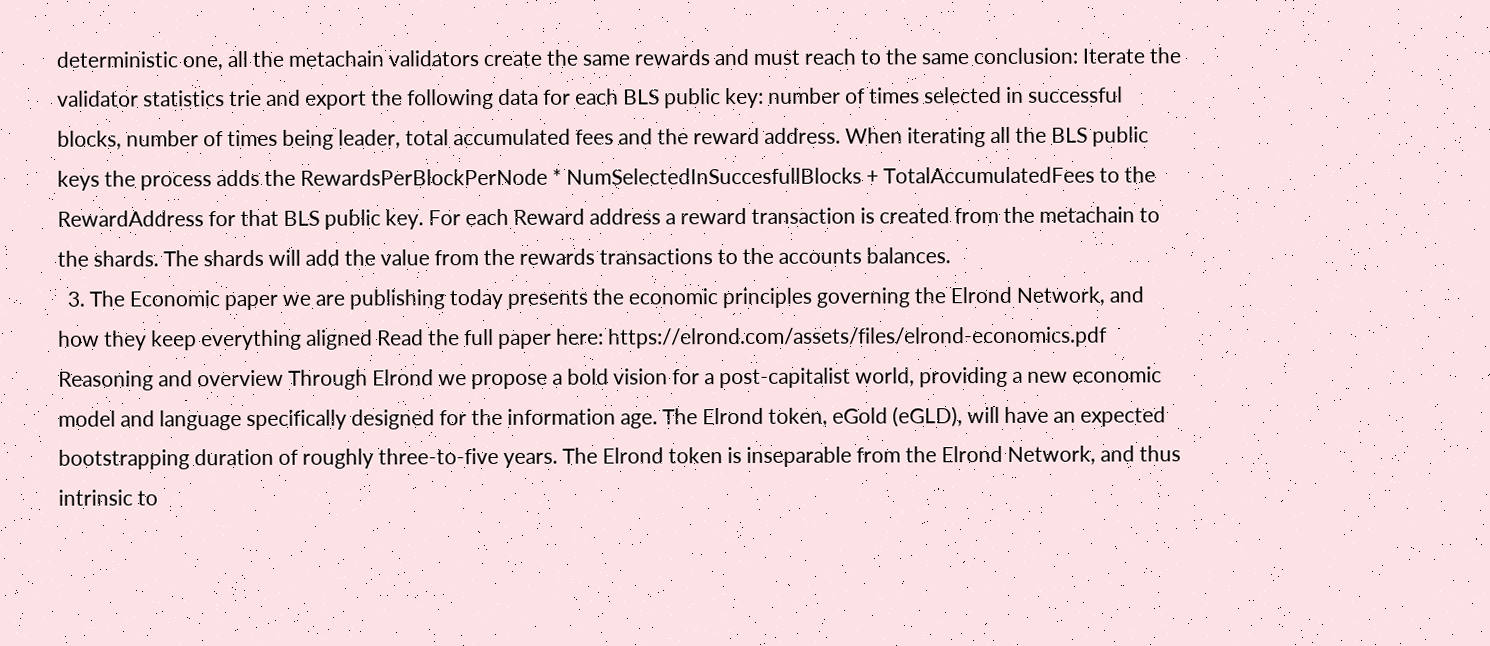deterministic one, all the metachain validators create the same rewards and must reach to the same conclusion: Iterate the validator statistics trie and export the following data for each BLS public key: number of times selected in successful blocks, number of times being leader, total accumulated fees and the reward address. When iterating all the BLS public keys the process adds the RewardsPerBlockPerNode * NumSelectedInSuccesfullBlocks + TotalAccumulatedFees to the RewardAddress for that BLS public key. For each Reward address a reward transaction is created from the metachain to the shards. The shards will add the value from the rewards transactions to the accounts balances.
  3. The Economic paper we are publishing today presents the economic principles governing the Elrond Network, and how they keep everything aligned Read the full paper here: https://elrond.com/assets/files/elrond-economics.pdf Reasoning and overview Through Elrond we propose a bold vision for a post-capitalist world, providing a new economic model and language specifically designed for the information age. The Elrond token, eGold (eGLD), will have an expected bootstrapping duration of roughly three-to-five years. The Elrond token is inseparable from the Elrond Network, and thus intrinsic to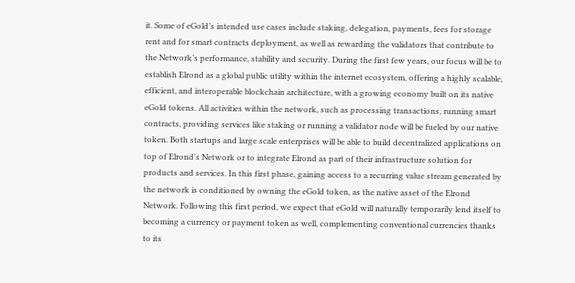it. Some of eGold’s intended use cases include staking, delegation, payments, fees for storage rent and for smart contracts deployment, as well as rewarding the validators that contribute to the Network’s performance, stability and security. During the first few years, our focus will be to establish Elrond as a global public utility within the internet ecosystem, offering a highly scalable, efficient, and interoperable blockchain architecture, with a growing economy built on its native eGold tokens. All activities within the network, such as processing transactions, running smart contracts, providing services like staking or running a validator node will be fueled by our native token. Both startups and large scale enterprises will be able to build decentralized applications on top of Elrond's Network or to integrate Elrond as part of their infrastructure solution for products and services. In this first phase, gaining access to a recurring value stream generated by the network is conditioned by owning the eGold token, as the native asset of the Elrond Network. Following this first period, we expect that eGold will naturally temporarily lend itself to becoming a currency or payment token as well, complementing conventional currencies thanks to its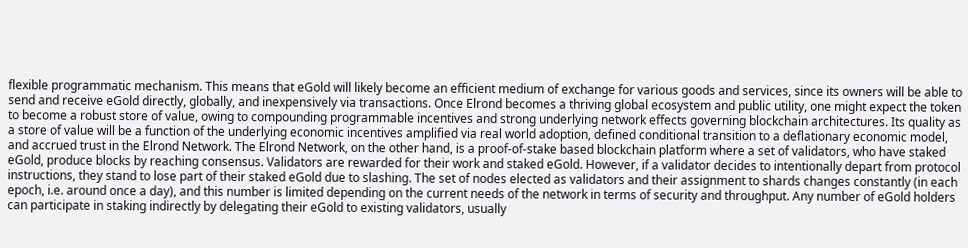flexible programmatic mechanism. This means that eGold will likely become an efficient medium of exchange for various goods and services, since its owners will be able to send and receive eGold directly, globally, and inexpensively via transactions. Once Elrond becomes a thriving global ecosystem and public utility, one might expect the token to become a robust store of value, owing to compounding programmable incentives and strong underlying network effects governing blockchain architectures. Its quality as a store of value will be a function of the underlying economic incentives amplified via real world adoption, defined conditional transition to a deflationary economic model, and accrued trust in the Elrond Network. The Elrond Network, on the other hand, is a proof-of-stake based blockchain platform where a set of validators, who have staked eGold, produce blocks by reaching consensus. Validators are rewarded for their work and staked eGold. However, if a validator decides to intentionally depart from protocol instructions, they stand to lose part of their staked eGold due to slashing. The set of nodes elected as validators and their assignment to shards changes constantly (in each epoch, i.e. around once a day), and this number is limited depending on the current needs of the network in terms of security and throughput. Any number of eGold holders can participate in staking indirectly by delegating their eGold to existing validators, usually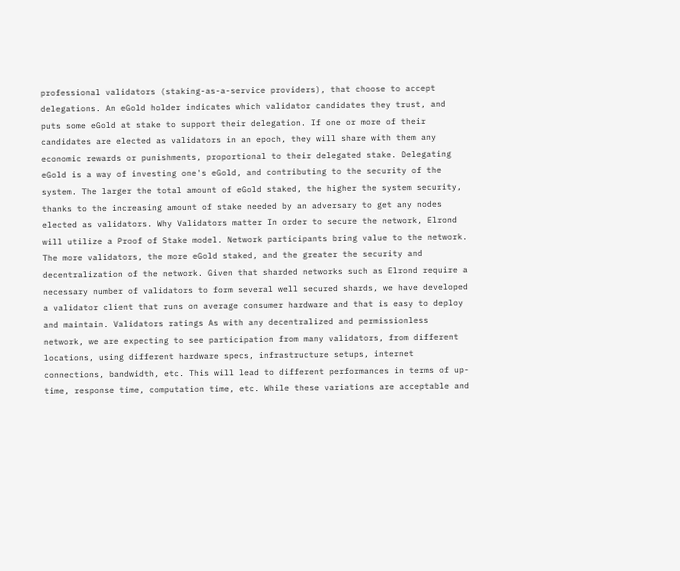professional validators (staking-as-a-service providers), that choose to accept delegations. An eGold holder indicates which validator candidates they trust, and puts some eGold at stake to support their delegation. If one or more of their candidates are elected as validators in an epoch, they will share with them any economic rewards or punishments, proportional to their delegated stake. Delegating eGold is a way of investing one's eGold, and contributing to the security of the system. The larger the total amount of eGold staked, the higher the system security, thanks to the increasing amount of stake needed by an adversary to get any nodes elected as validators. Why Validators matter In order to secure the network, Elrond will utilize a Proof of Stake model. Network participants bring value to the network. The more validators, the more eGold staked, and the greater the security and decentralization of the network. Given that sharded networks such as Elrond require a necessary number of validators to form several well secured shards, we have developed a validator client that runs on average consumer hardware and that is easy to deploy and maintain. Validators ratings As with any decentralized and permissionless network, we are expecting to see participation from many validators, from different locations, using different hardware specs, infrastructure setups, internet connections, bandwidth, etc. This will lead to different performances in terms of up-time, response time, computation time, etc. While these variations are acceptable and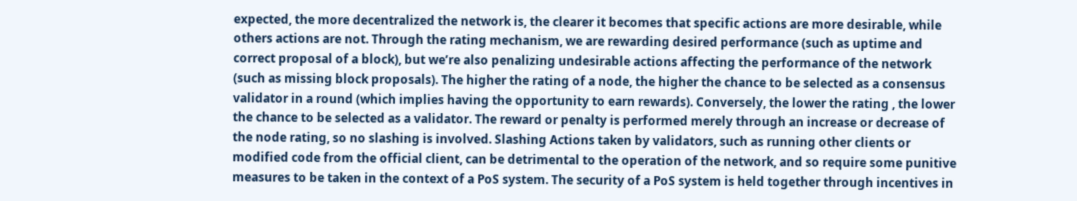expected, the more decentralized the network is, the clearer it becomes that specific actions are more desirable, while others actions are not. Through the rating mechanism, we are rewarding desired performance (such as uptime and correct proposal of a block), but we’re also penalizing undesirable actions affecting the performance of the network (such as missing block proposals). The higher the rating of a node, the higher the chance to be selected as a consensus validator in a round (which implies having the opportunity to earn rewards). Conversely, the lower the rating , the lower the chance to be selected as a validator. The reward or penalty is performed merely through an increase or decrease of the node rating, so no slashing is involved. Slashing Actions taken by validators, such as running other clients or modified code from the official client, can be detrimental to the operation of the network, and so require some punitive measures to be taken in the context of a PoS system. The security of a PoS system is held together through incentives in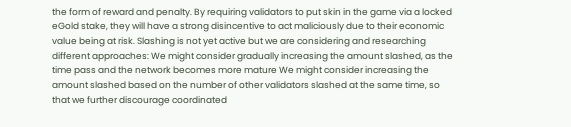the form of reward and penalty. By requiring validators to put skin in the game via a locked eGold stake, they will have a strong disincentive to act maliciously due to their economic value being at risk. Slashing is not yet active but we are considering and researching different approaches: We might consider gradually increasing the amount slashed, as the time pass and the network becomes more mature We might consider increasing the amount slashed based on the number of other validators slashed at the same time, so that we further discourage coordinated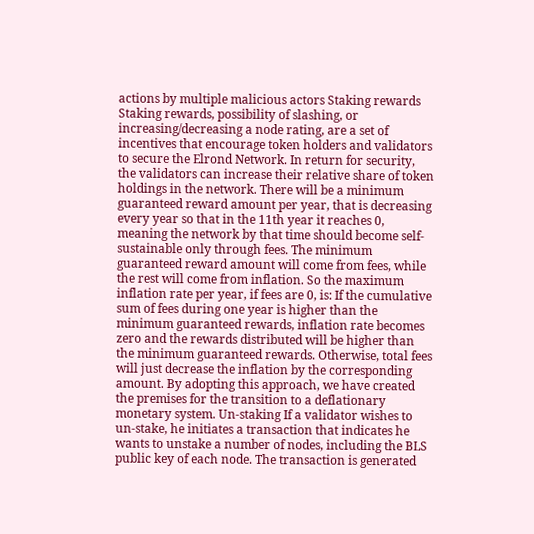actions by multiple malicious actors Staking rewards Staking rewards, possibility of slashing, or increasing/decreasing a node rating, are a set of incentives that encourage token holders and validators to secure the Elrond Network. In return for security, the validators can increase their relative share of token holdings in the network. There will be a minimum guaranteed reward amount per year, that is decreasing every year so that in the 11th year it reaches 0, meaning the network by that time should become self-sustainable only through fees. The minimum guaranteed reward amount will come from fees, while the rest will come from inflation. So the maximum inflation rate per year, if fees are 0, is: If the cumulative sum of fees during one year is higher than the minimum guaranteed rewards, inflation rate becomes zero and the rewards distributed will be higher than the minimum guaranteed rewards. Otherwise, total fees will just decrease the inflation by the corresponding amount. By adopting this approach, we have created the premises for the transition to a deflationary monetary system. Un-staking If a validator wishes to un-stake, he initiates a transaction that indicates he wants to unstake a number of nodes, including the BLS public key of each node. The transaction is generated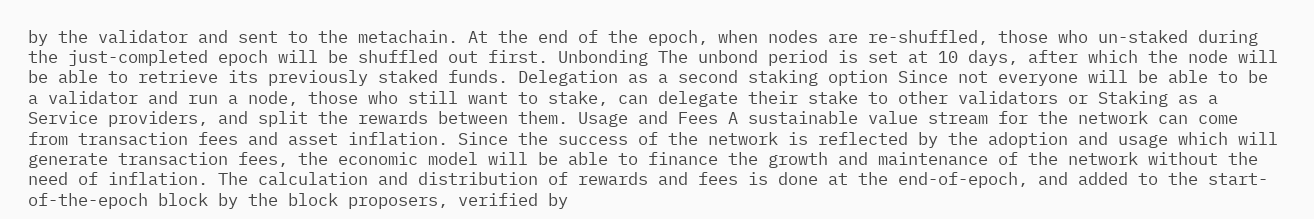by the validator and sent to the metachain. At the end of the epoch, when nodes are re-shuffled, those who un-staked during the just-completed epoch will be shuffled out first. Unbonding The unbond period is set at 10 days, after which the node will be able to retrieve its previously staked funds. Delegation as a second staking option Since not everyone will be able to be a validator and run a node, those who still want to stake, can delegate their stake to other validators or Staking as a Service providers, and split the rewards between them. Usage and Fees A sustainable value stream for the network can come from transaction fees and asset inflation. Since the success of the network is reflected by the adoption and usage which will generate transaction fees, the economic model will be able to finance the growth and maintenance of the network without the need of inflation. The calculation and distribution of rewards and fees is done at the end-of-epoch, and added to the start-of-the-epoch block by the block proposers, verified by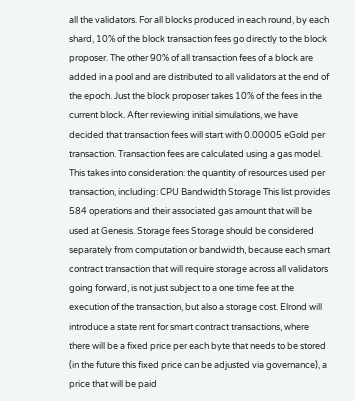all the validators. For all blocks produced in each round, by each shard, 10% of the block transaction fees go directly to the block proposer. The other 90% of all transaction fees of a block are added in a pool and are distributed to all validators at the end of the epoch. Just the block proposer takes 10% of the fees in the current block. After reviewing initial simulations, we have decided that transaction fees will start with 0.00005 eGold per transaction. Transaction fees are calculated using a gas model. This takes into consideration: the quantity of resources used per transaction, including: CPU Bandwidth Storage This list provides 584 operations and their associated gas amount that will be used at Genesis. Storage fees Storage should be considered separately from computation or bandwidth, because each smart contract transaction that will require storage across all validators going forward, is not just subject to a one time fee at the execution of the transaction, but also a storage cost. Elrond will introduce a state rent for smart contract transactions, where there will be a fixed price per each byte that needs to be stored (in the future this fixed price can be adjusted via governance), a price that will be paid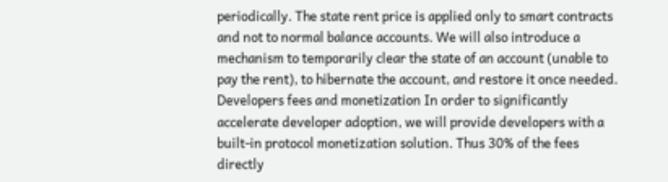periodically. The state rent price is applied only to smart contracts and not to normal balance accounts. We will also introduce a mechanism to temporarily clear the state of an account (unable to pay the rent), to hibernate the account, and restore it once needed. Developers fees and monetization In order to significantly accelerate developer adoption, we will provide developers with a built-in protocol monetization solution. Thus 30% of the fees directly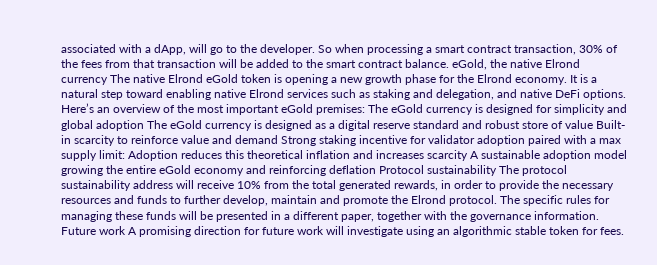associated with a dApp, will go to the developer. So when processing a smart contract transaction, 30% of the fees from that transaction will be added to the smart contract balance. eGold, the native Elrond currency The native Elrond eGold token is opening a new growth phase for the Elrond economy. It is a natural step toward enabling native Elrond services such as staking and delegation, and native DeFi options. Here’s an overview of the most important eGold premises: The eGold currency is designed for simplicity and global adoption The eGold currency is designed as a digital reserve standard and robust store of value Built-in scarcity to reinforce value and demand Strong staking incentive for validator adoption paired with a max supply limit: Adoption reduces this theoretical inflation and increases scarcity A sustainable adoption model growing the entire eGold economy and reinforcing deflation Protocol sustainability The protocol sustainability address will receive 10% from the total generated rewards, in order to provide the necessary resources and funds to further develop, maintain and promote the Elrond protocol. The specific rules for managing these funds will be presented in a different paper, together with the governance information. Future work A promising direction for future work will investigate using an algorithmic stable token for fees.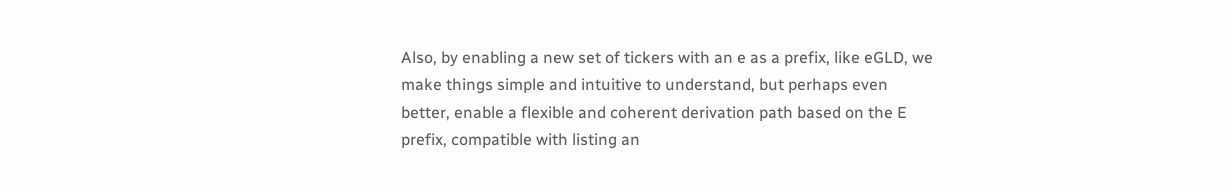Also, by enabling a new set of tickers with an e as a prefix, like eGLD, we make things simple and intuitive to understand, but perhaps even better, enable a flexible and coherent derivation path based on the E prefix, compatible with listing an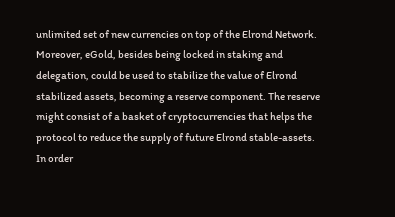unlimited set of new currencies on top of the Elrond Network. Moreover, eGold, besides being locked in staking and delegation, could be used to stabilize the value of Elrond stabilized assets, becoming a reserve component. The reserve might consist of a basket of cryptocurrencies that helps the protocol to reduce the supply of future Elrond stable-assets. In order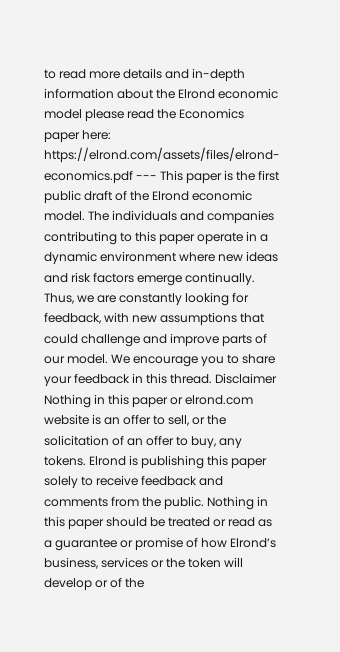to read more details and in-depth information about the Elrond economic model please read the Economics paper here: https://elrond.com/assets/files/elrond-economics.pdf --- This paper is the first public draft of the Elrond economic model. The individuals and companies contributing to this paper operate in a dynamic environment where new ideas and risk factors emerge continually. Thus, we are constantly looking for feedback, with new assumptions that could challenge and improve parts of our model. We encourage you to share your feedback in this thread. Disclaimer Nothing in this paper or elrond.com website is an offer to sell, or the solicitation of an offer to buy, any tokens. Elrond is publishing this paper solely to receive feedback and comments from the public. Nothing in this paper should be treated or read as a guarantee or promise of how Elrond’s business, services or the token will develop or of the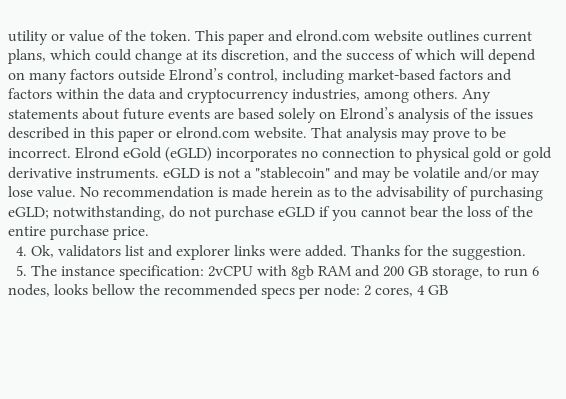utility or value of the token. This paper and elrond.com website outlines current plans, which could change at its discretion, and the success of which will depend on many factors outside Elrond’s control, including market-based factors and factors within the data and cryptocurrency industries, among others. Any statements about future events are based solely on Elrond’s analysis of the issues described in this paper or elrond.com website. That analysis may prove to be incorrect. Elrond eGold (eGLD) incorporates no connection to physical gold or gold derivative instruments. eGLD is not a "stablecoin" and may be volatile and/or may lose value. No recommendation is made herein as to the advisability of purchasing eGLD; notwithstanding, do not purchase eGLD if you cannot bear the loss of the entire purchase price.
  4. Ok, validators list and explorer links were added. Thanks for the suggestion.
  5. The instance specification: 2vCPU with 8gb RAM and 200 GB storage, to run 6 nodes, looks bellow the recommended specs per node: 2 cores, 4 GB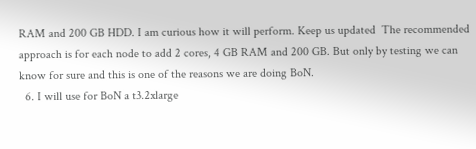RAM and 200 GB HDD. I am curious how it will perform. Keep us updated  The recommended approach is for each node to add 2 cores, 4 GB RAM and 200 GB. But only by testing we can know for sure and this is one of the reasons we are doing BoN.
  6. I will use for BoN a t3.2xlarge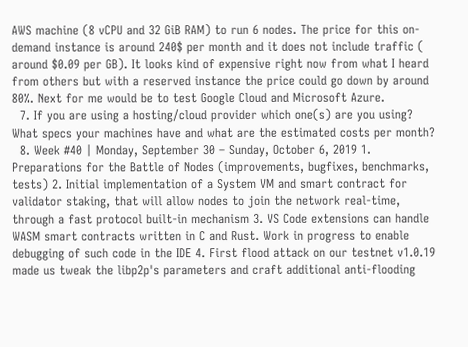AWS machine (8 vCPU and 32 GiB RAM) to run 6 nodes. The price for this on-demand instance is around 240$ per month and it does not include traffic ( around $0.09 per GB). It looks kind of expensive right now from what I heard from others but with a reserved instance the price could go down by around 80%. Next for me would be to test Google Cloud and Microsoft Azure.
  7. If you are using a hosting/cloud provider which one(s) are you using? What specs your machines have and what are the estimated costs per month?
  8. Week #40 | Monday, September 30 – Sunday, October 6, 2019 1. Preparations for the Battle of Nodes (improvements, bugfixes, benchmarks, tests) 2. Initial implementation of a System VM and smart contract for validator staking, that will allow nodes to join the network real-time, through a fast protocol built-in mechanism 3. VS Code extensions can handle WASM smart contracts written in C and Rust. Work in progress to enable debugging of such code in the IDE 4. First flood attack on our testnet v1.0.19 made us tweak the libp2p's parameters and craft additional anti-flooding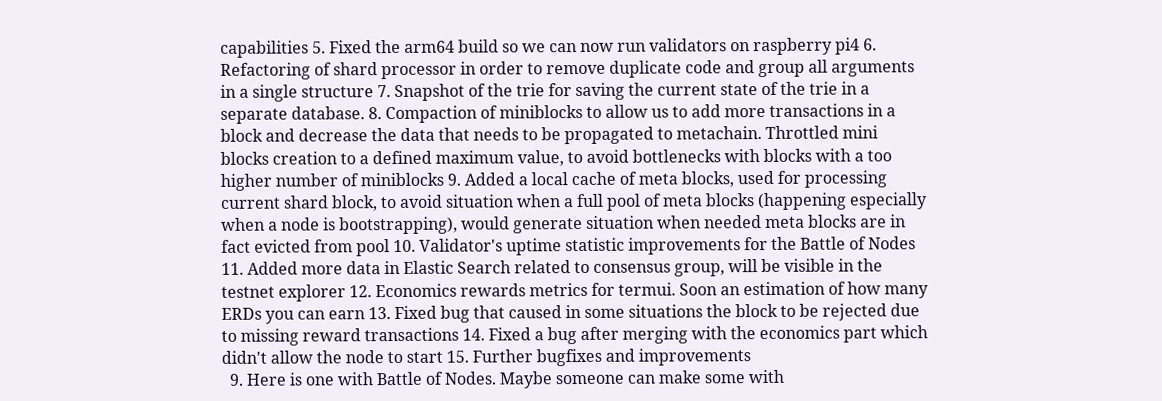capabilities 5. Fixed the arm64 build so we can now run validators on raspberry pi4 6. Refactoring of shard processor in order to remove duplicate code and group all arguments in a single structure 7. Snapshot of the trie for saving the current state of the trie in a separate database. 8. Compaction of miniblocks to allow us to add more transactions in a block and decrease the data that needs to be propagated to metachain. Throttled mini blocks creation to a defined maximum value, to avoid bottlenecks with blocks with a too higher number of miniblocks 9. Added a local cache of meta blocks, used for processing current shard block, to avoid situation when a full pool of meta blocks (happening especially when a node is bootstrapping), would generate situation when needed meta blocks are in fact evicted from pool 10. Validator's uptime statistic improvements for the Battle of Nodes 11. Added more data in Elastic Search related to consensus group, will be visible in the testnet explorer 12. Economics rewards metrics for termui. Soon an estimation of how many ERDs you can earn 13. Fixed bug that caused in some situations the block to be rejected due to missing reward transactions 14. Fixed a bug after merging with the economics part which didn't allow the node to start 15. Further bugfixes and improvements
  9. Here is one with Battle of Nodes. Maybe someone can make some with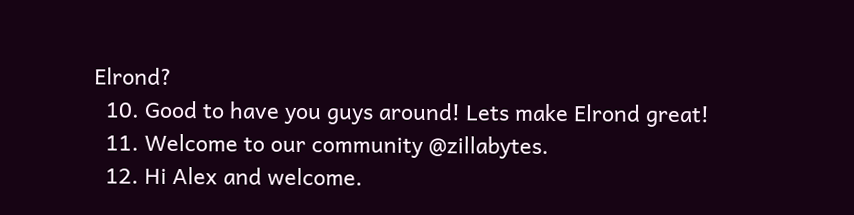Elrond?
  10. Good to have you guys around! Lets make Elrond great!
  11. Welcome to our community @zillabytes.
  12. Hi Alex and welcome.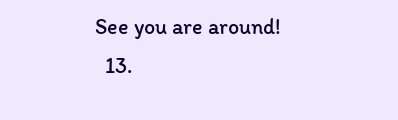See you are around!
  13.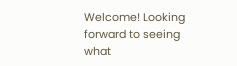Welcome! Looking forward to seeing what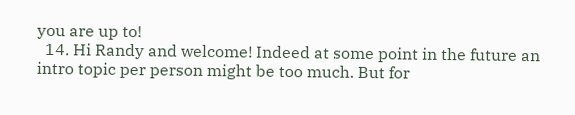you are up to!
  14. Hi Randy and welcome! Indeed at some point in the future an intro topic per person might be too much. But for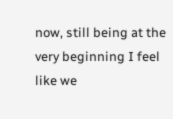now, still being at the very beginning I feel like we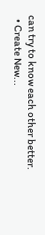can try to know each other better.
  • Create New...